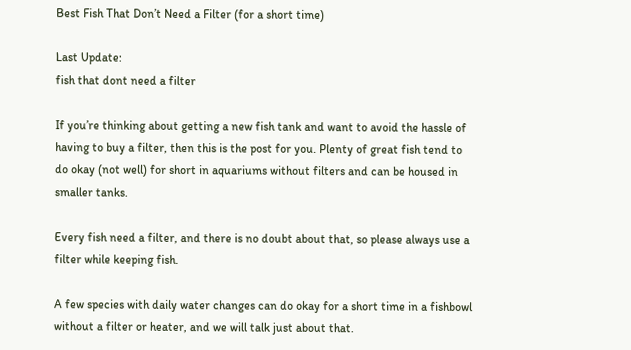Best Fish That Don’t Need a Filter (for a short time)

Last Update:
fish that dont need a filter

If you’re thinking about getting a new fish tank and want to avoid the hassle of having to buy a filter, then this is the post for you. Plenty of great fish tend to do okay (not well) for short in aquariums without filters and can be housed in smaller tanks.

Every fish need a filter, and there is no doubt about that, so please always use a filter while keeping fish.

A few species with daily water changes can do okay for a short time in a fishbowl without a filter or heater, and we will talk just about that.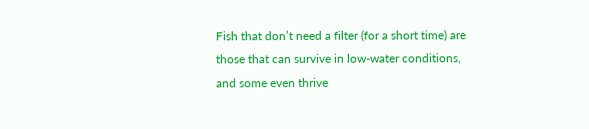Fish that don’t need a filter (for a short time) are those that can survive in low-water conditions, and some even thrive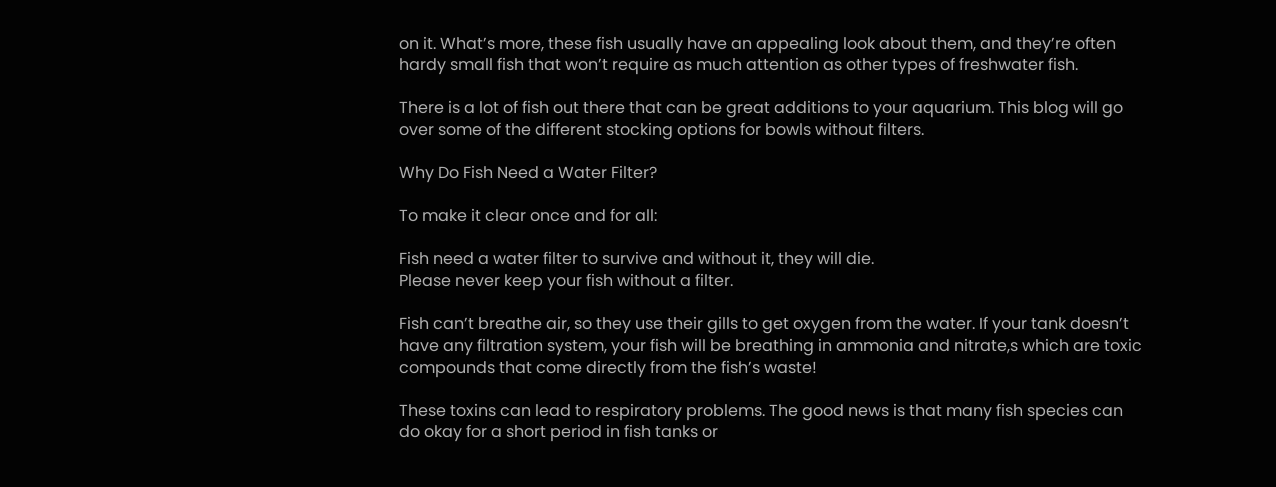on it. What’s more, these fish usually have an appealing look about them, and they’re often hardy small fish that won’t require as much attention as other types of freshwater fish.

There is a lot of fish out there that can be great additions to your aquarium. This blog will go over some of the different stocking options for bowls without filters.

Why Do Fish Need a Water Filter?

To make it clear once and for all:

Fish need a water filter to survive and without it, they will die.
Please never keep your fish without a filter.

Fish can’t breathe air, so they use their gills to get oxygen from the water. If your tank doesn’t have any filtration system, your fish will be breathing in ammonia and nitrate,s which are toxic compounds that come directly from the fish’s waste!

These toxins can lead to respiratory problems. The good news is that many fish species can do okay for a short period in fish tanks or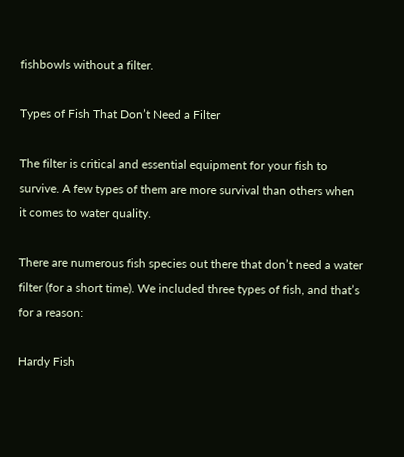fishbowls without a filter.

Types of Fish That Don’t Need a Filter

The filter is critical and essential equipment for your fish to survive. A few types of them are more survival than others when it comes to water quality.

There are numerous fish species out there that don’t need a water filter (for a short time). We included three types of fish, and that’s for a reason:

Hardy Fish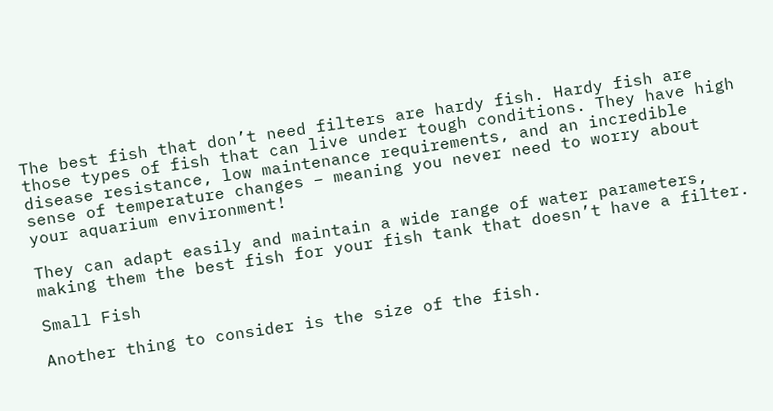The best fish that don’t need filters are hardy fish. Hardy fish are those types of fish that can live under tough conditions. They have high disease resistance, low maintenance requirements, and an incredible sense of temperature changes – meaning you never need to worry about your aquarium environment!

They can adapt easily and maintain a wide range of water parameters, making them the best fish for your fish tank that doesn’t have a filter.

Small Fish

Another thing to consider is the size of the fish.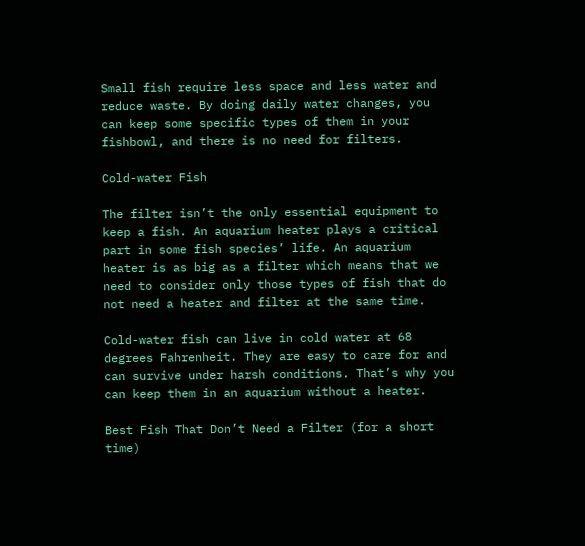Small fish require less space and less water and reduce waste. By doing daily water changes, you can keep some specific types of them in your fishbowl, and there is no need for filters.

Cold-water Fish

The filter isn’t the only essential equipment to keep a fish. An aquarium heater plays a critical part in some fish species’ life. An aquarium heater is as big as a filter which means that we need to consider only those types of fish that do not need a heater and filter at the same time.

Cold-water fish can live in cold water at 68 degrees Fahrenheit. They are easy to care for and can survive under harsh conditions. That’s why you can keep them in an aquarium without a heater.

Best Fish That Don’t Need a Filter (for a short time)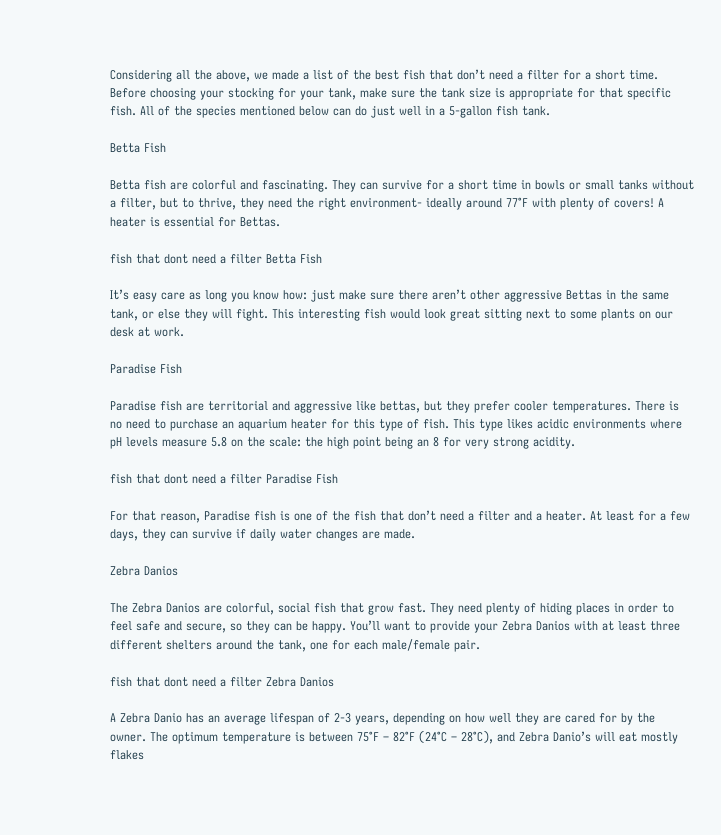Considering all the above, we made a list of the best fish that don’t need a filter for a short time. Before choosing your stocking for your tank, make sure the tank size is appropriate for that specific fish. All of the species mentioned below can do just well in a 5-gallon fish tank.

Betta Fish

Betta fish are colorful and fascinating. They can survive for a short time in bowls or small tanks without a filter, but to thrive, they need the right environment- ideally around 77°F with plenty of covers! A heater is essential for Bettas.

fish that dont need a filter Betta Fish

It’s easy care as long you know how: just make sure there aren’t other aggressive Bettas in the same tank, or else they will fight. This interesting fish would look great sitting next to some plants on our desk at work.

Paradise Fish

Paradise fish are territorial and aggressive like bettas, but they prefer cooler temperatures. There is no need to purchase an aquarium heater for this type of fish. This type likes acidic environments where pH levels measure 5.8 on the scale: the high point being an 8 for very strong acidity.

fish that dont need a filter Paradise Fish

For that reason, Paradise fish is one of the fish that don’t need a filter and a heater. At least for a few days, they can survive if daily water changes are made.

Zebra Danios

The Zebra Danios are colorful, social fish that grow fast. They need plenty of hiding places in order to feel safe and secure, so they can be happy. You’ll want to provide your Zebra Danios with at least three different shelters around the tank, one for each male/female pair.

fish that dont need a filter Zebra Danios

A Zebra Danio has an average lifespan of 2-3 years, depending on how well they are cared for by the owner. The optimum temperature is between 75°F – 82°F (24°C – 28°C), and Zebra Danio’s will eat mostly flakes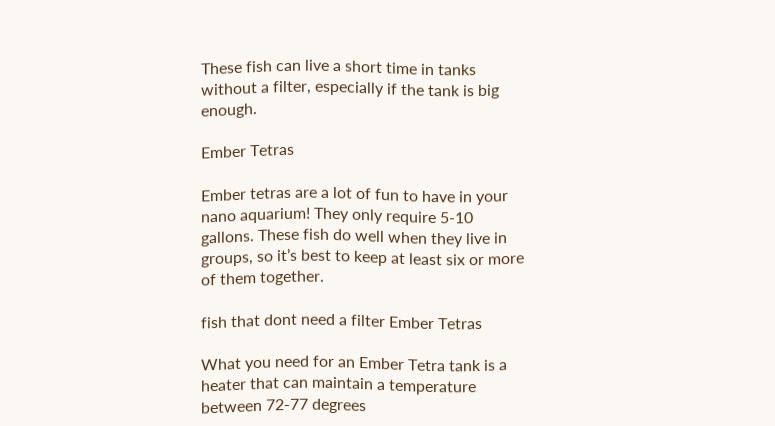These fish can live a short time in tanks without a filter, especially if the tank is big enough.

Ember Tetras

Ember tetras are a lot of fun to have in your nano aquarium! They only require 5-10 gallons. These fish do well when they live in groups, so it’s best to keep at least six or more of them together.

fish that dont need a filter Ember Tetras

What you need for an Ember Tetra tank is a heater that can maintain a temperature between 72-77 degrees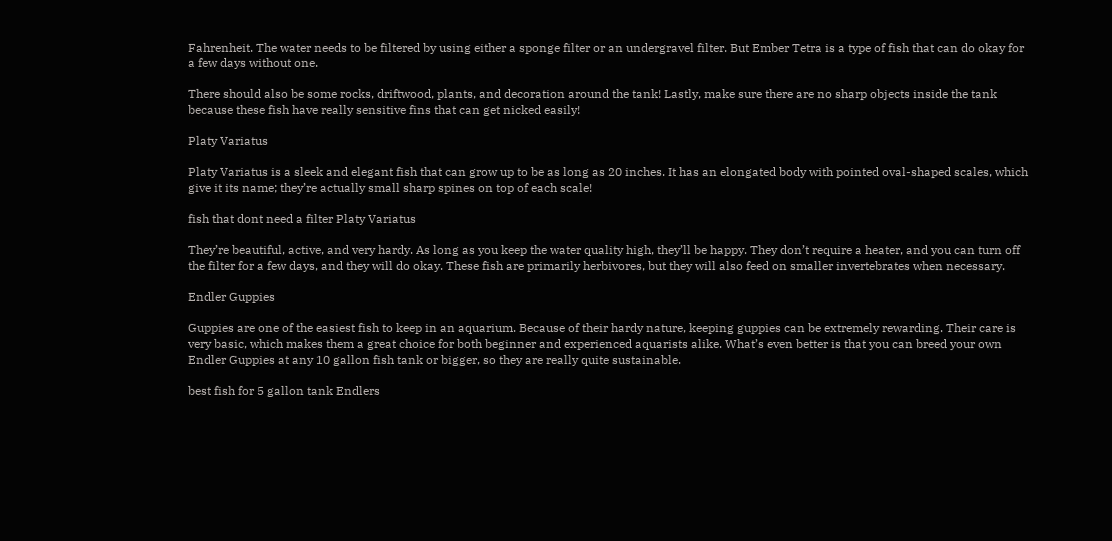Fahrenheit. The water needs to be filtered by using either a sponge filter or an undergravel filter. But Ember Tetra is a type of fish that can do okay for a few days without one.

There should also be some rocks, driftwood, plants, and decoration around the tank! Lastly, make sure there are no sharp objects inside the tank because these fish have really sensitive fins that can get nicked easily!

Platy Variatus

Platy Variatus is a sleek and elegant fish that can grow up to be as long as 20 inches. It has an elongated body with pointed oval-shaped scales, which give it its name; they’re actually small sharp spines on top of each scale!

fish that dont need a filter Platy Variatus

They’re beautiful, active, and very hardy. As long as you keep the water quality high, they’ll be happy. They don’t require a heater, and you can turn off the filter for a few days, and they will do okay. These fish are primarily herbivores, but they will also feed on smaller invertebrates when necessary.

Endler Guppies

Guppies are one of the easiest fish to keep in an aquarium. Because of their hardy nature, keeping guppies can be extremely rewarding. Their care is very basic, which makes them a great choice for both beginner and experienced aquarists alike. What’s even better is that you can breed your own Endler Guppies at any 10 gallon fish tank or bigger, so they are really quite sustainable.

best fish for 5 gallon tank Endlers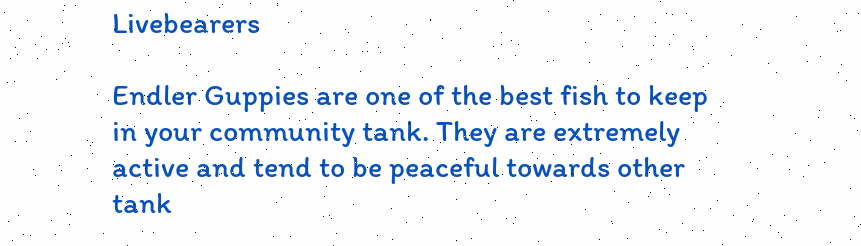Livebearers

Endler Guppies are one of the best fish to keep in your community tank. They are extremely active and tend to be peaceful towards other tank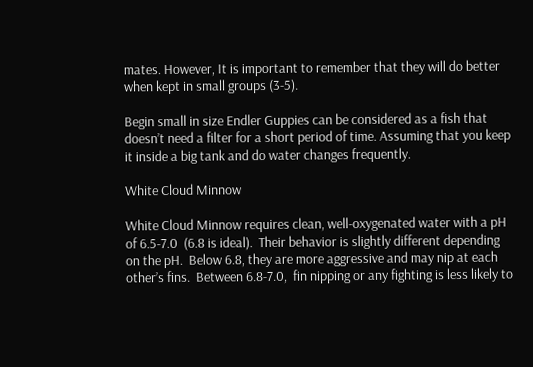mates. However, It is important to remember that they will do better when kept in small groups (3-5).

Begin small in size Endler Guppies can be considered as a fish that doesn’t need a filter for a short period of time. Assuming that you keep it inside a big tank and do water changes frequently.

White Cloud Minnow

White Cloud Minnow requires clean, well-oxygenated water with a pH of 6.5-7.0  (6.8 is ideal).  Their behavior is slightly different depending on the pH.  Below 6.8, they are more aggressive and may nip at each other’s fins.  Between 6.8-7.0,  fin nipping or any fighting is less likely to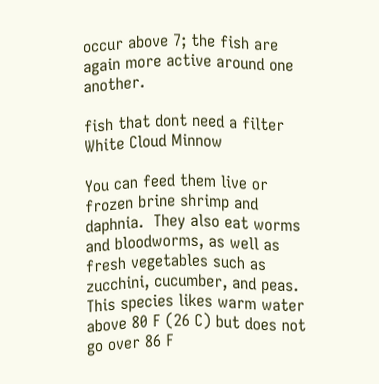occur above 7; the fish are again more active around one another.

fish that dont need a filter White Cloud Minnow

You can feed them live or frozen brine shrimp and daphnia.  They also eat worms and bloodworms, as well as fresh vegetables such as zucchini, cucumber, and peas. This species likes warm water above 80 F (26 C) but does not go over 86 F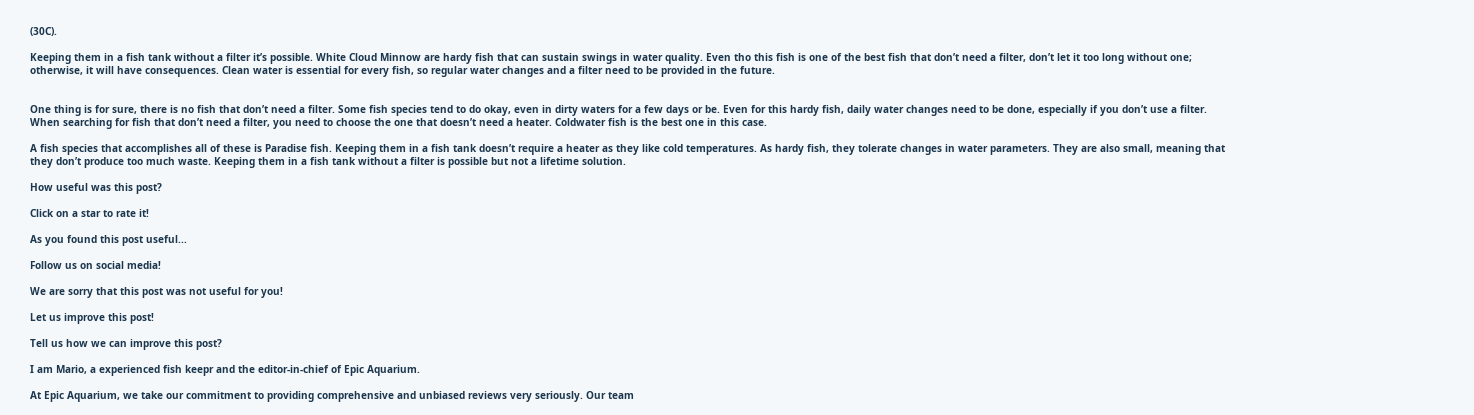(30C).

Keeping them in a fish tank without a filter it’s possible. White Cloud Minnow are hardy fish that can sustain swings in water quality. Even tho this fish is one of the best fish that don’t need a filter, don’t let it too long without one; otherwise, it will have consequences. Clean water is essential for every fish, so regular water changes and a filter need to be provided in the future.


One thing is for sure, there is no fish that don’t need a filter. Some fish species tend to do okay, even in dirty waters for a few days or be. Even for this hardy fish, daily water changes need to be done, especially if you don’t use a filter.  When searching for fish that don’t need a filter, you need to choose the one that doesn’t need a heater. Coldwater fish is the best one in this case.

A fish species that accomplishes all of these is Paradise fish. Keeping them in a fish tank doesn’t require a heater as they like cold temperatures. As hardy fish, they tolerate changes in water parameters. They are also small, meaning that they don’t produce too much waste. Keeping them in a fish tank without a filter is possible but not a lifetime solution.

How useful was this post?

Click on a star to rate it!

As you found this post useful...

Follow us on social media!

We are sorry that this post was not useful for you!

Let us improve this post!

Tell us how we can improve this post?

I am Mario, a experienced fish keepr and the editor-in-chief of Epic Aquarium.

At Epic Aquarium, we take our commitment to providing comprehensive and unbiased reviews very seriously. Our team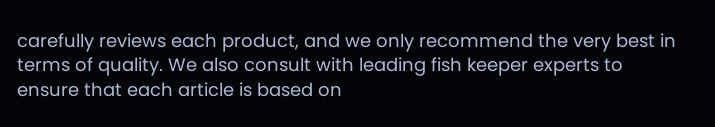carefully reviews each product, and we only recommend the very best in terms of quality. We also consult with leading fish keeper experts to ensure that each article is based on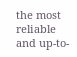the most reliable and up-to-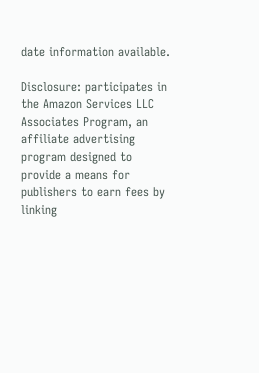date information available.

Disclosure: participates in the Amazon Services LLC Associates Program, an affiliate advertising program designed to provide a means for publishers to earn fees by linking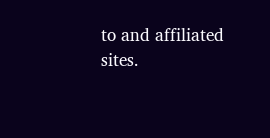to and affiliated sites.